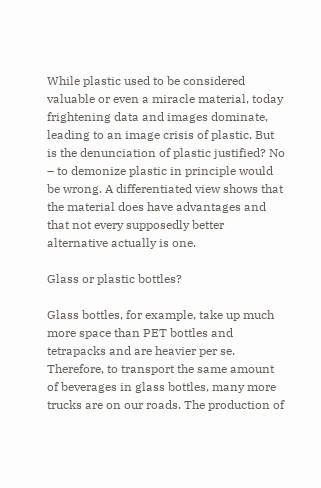While plastic used to be considered valuable or even a miracle material, today frightening data and images dominate, leading to an image crisis of plastic. But is the denunciation of plastic justified? No – to demonize plastic in principle would be wrong. A differentiated view shows that the material does have advantages and that not every supposedly better alternative actually is one.

Glass or plastic bottles?

Glass bottles, for example, take up much more space than PET bottles and tetrapacks and are heavier per se. Therefore, to transport the same amount of beverages in glass bottles, many more trucks are on our roads. The production of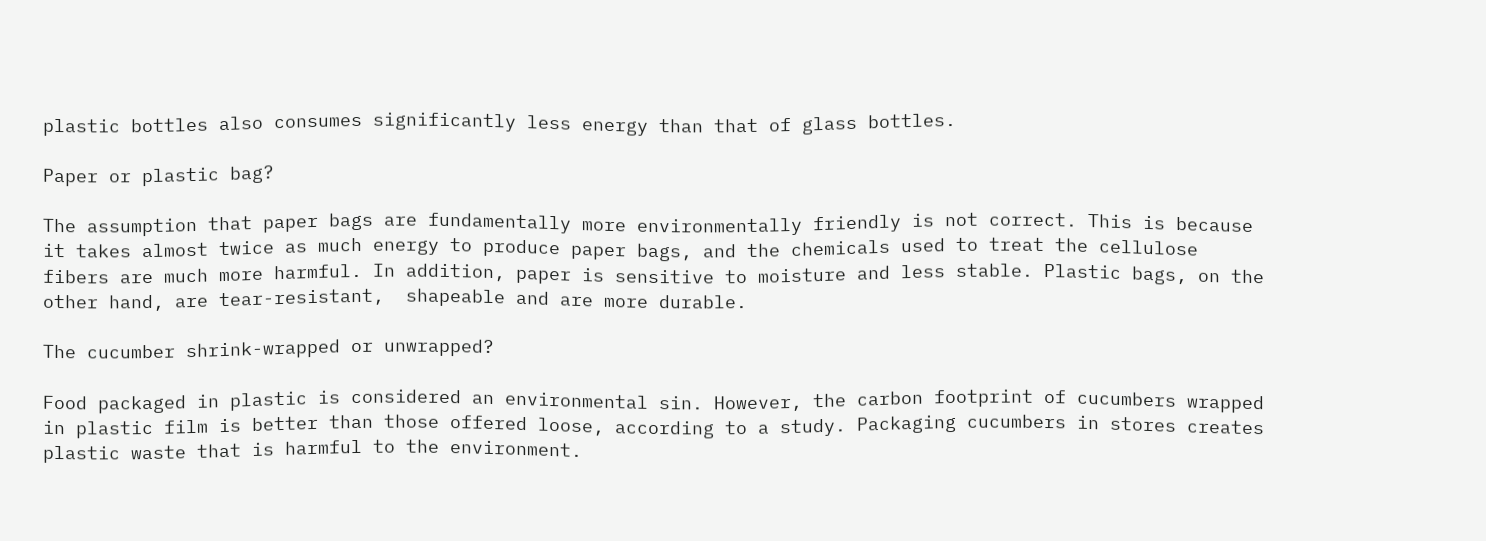plastic bottles also consumes significantly less energy than that of glass bottles.

Paper or plastic bag?

The assumption that paper bags are fundamentally more environmentally friendly is not correct. This is because it takes almost twice as much energy to produce paper bags, and the chemicals used to treat the cellulose fibers are much more harmful. In addition, paper is sensitive to moisture and less stable. Plastic bags, on the other hand, are tear-resistant,  shapeable and are more durable.

The cucumber shrink-wrapped or unwrapped?

Food packaged in plastic is considered an environmental sin. However, the carbon footprint of cucumbers wrapped in plastic film is better than those offered loose, according to a study. Packaging cucumbers in stores creates plastic waste that is harmful to the environment.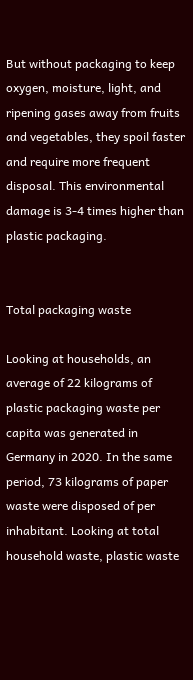But without packaging to keep oxygen, moisture, light, and ripening gases away from fruits and vegetables, they spoil faster and require more frequent disposal. This environmental damage is 3-4 times higher than plastic packaging.


Total packaging waste

Looking at households, an average of 22 kilograms of plastic packaging waste per capita was generated in Germany in 2020. In the same period, 73 kilograms of paper waste were disposed of per inhabitant. Looking at total household waste, plastic waste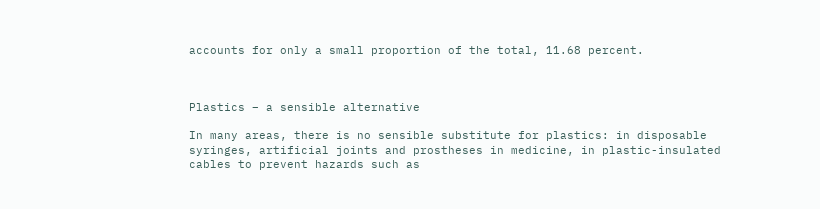accounts for only a small proportion of the total, 11.68 percent.



Plastics – a sensible alternative

In many areas, there is no sensible substitute for plastics: in disposable syringes, artificial joints and prostheses in medicine, in plastic-insulated cables to prevent hazards such as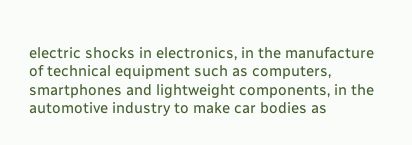electric shocks in electronics, in the manufacture of technical equipment such as computers, smartphones and lightweight components, in the automotive industry to make car bodies as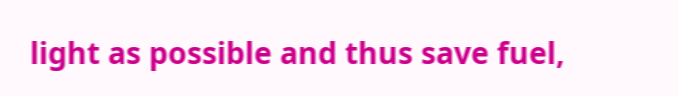light as possible and thus save fuel,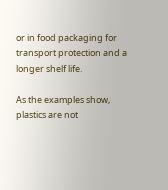or in food packaging for transport protection and a longer shelf life.

As the examples show, plastics are not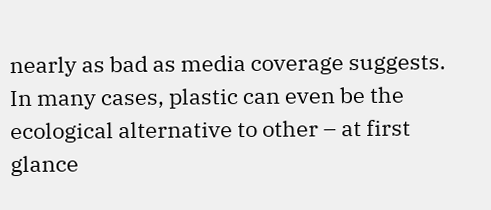nearly as bad as media coverage suggests. In many cases, plastic can even be the ecological alternative to other – at first glance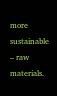more sustainable – raw materials.